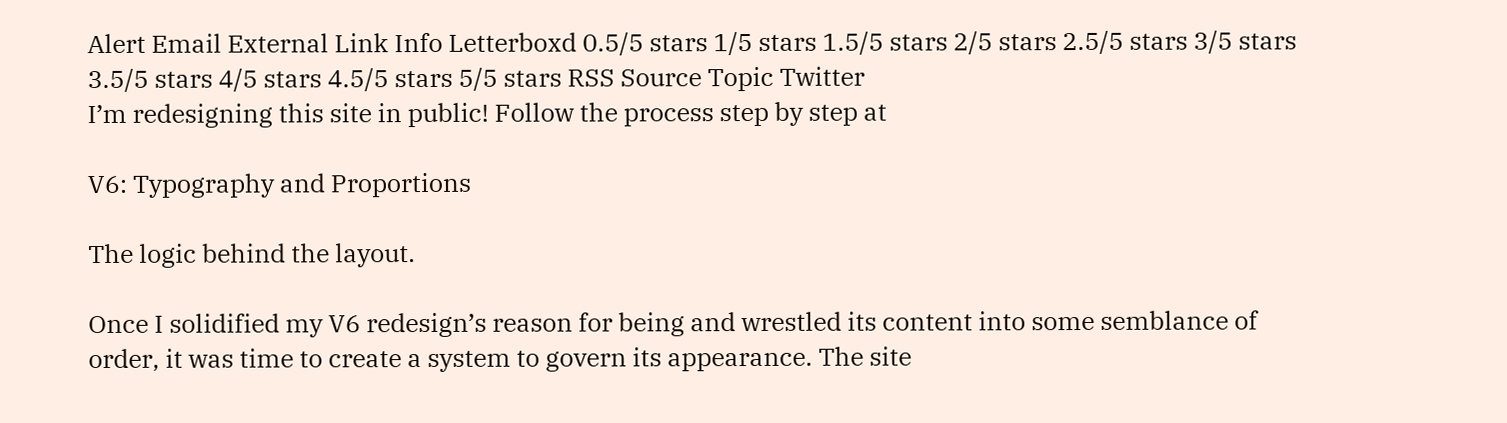Alert Email External Link Info Letterboxd 0.5/5 stars 1/5 stars 1.5/5 stars 2/5 stars 2.5/5 stars 3/5 stars 3.5/5 stars 4/5 stars 4.5/5 stars 5/5 stars RSS Source Topic Twitter
I’m redesigning this site in public! Follow the process step by step at

V6: Typography and Proportions

The logic behind the layout.

Once I solidified my V6 redesign’s reason for being and wrestled its content into some semblance of order, it was time to create a system to govern its appearance. The site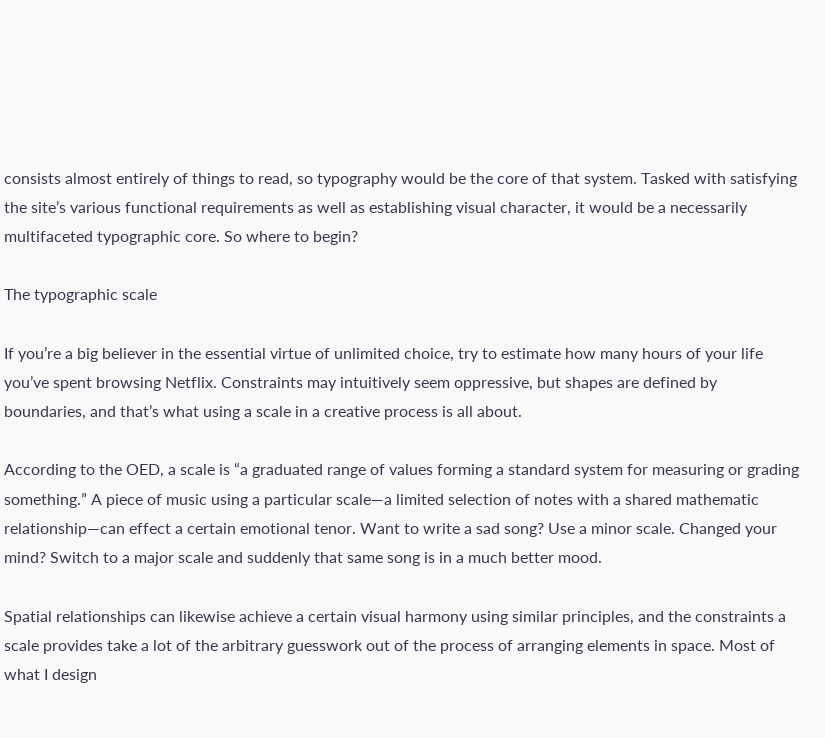consists almost entirely of things to read, so typography would be the core of that system. Tasked with satisfying the site’s various functional requirements as well as establishing visual character, it would be a necessarily multifaceted typographic core. So where to begin?

The typographic scale

If you’re a big believer in the essential virtue of unlimited choice, try to estimate how many hours of your life you’ve spent browsing Netflix. Constraints may intuitively seem oppressive, but shapes are defined by boundaries, and that’s what using a scale in a creative process is all about.

According to the OED, a scale is “a graduated range of values forming a standard system for measuring or grading something.” A piece of music using a particular scale—a limited selection of notes with a shared mathematic relationship—can effect a certain emotional tenor. Want to write a sad song? Use a minor scale. Changed your mind? Switch to a major scale and suddenly that same song is in a much better mood.

Spatial relationships can likewise achieve a certain visual harmony using similar principles, and the constraints a scale provides take a lot of the arbitrary guesswork out of the process of arranging elements in space. Most of what I design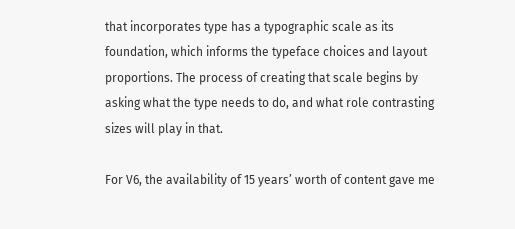that incorporates type has a typographic scale as its foundation, which informs the typeface choices and layout proportions. The process of creating that scale begins by asking what the type needs to do, and what role contrasting sizes will play in that.

For V6, the availability of 15 years’ worth of content gave me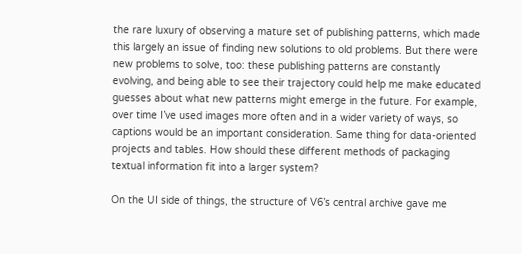the rare luxury of observing a mature set of publishing patterns, which made this largely an issue of finding new solutions to old problems. But there were new problems to solve, too: these publishing patterns are constantly evolving, and being able to see their trajectory could help me make educated guesses about what new patterns might emerge in the future. For example, over time I’ve used images more often and in a wider variety of ways, so captions would be an important consideration. Same thing for data-oriented projects and tables. How should these different methods of packaging textual information fit into a larger system?

On the UI side of things, the structure of V6’s central archive gave me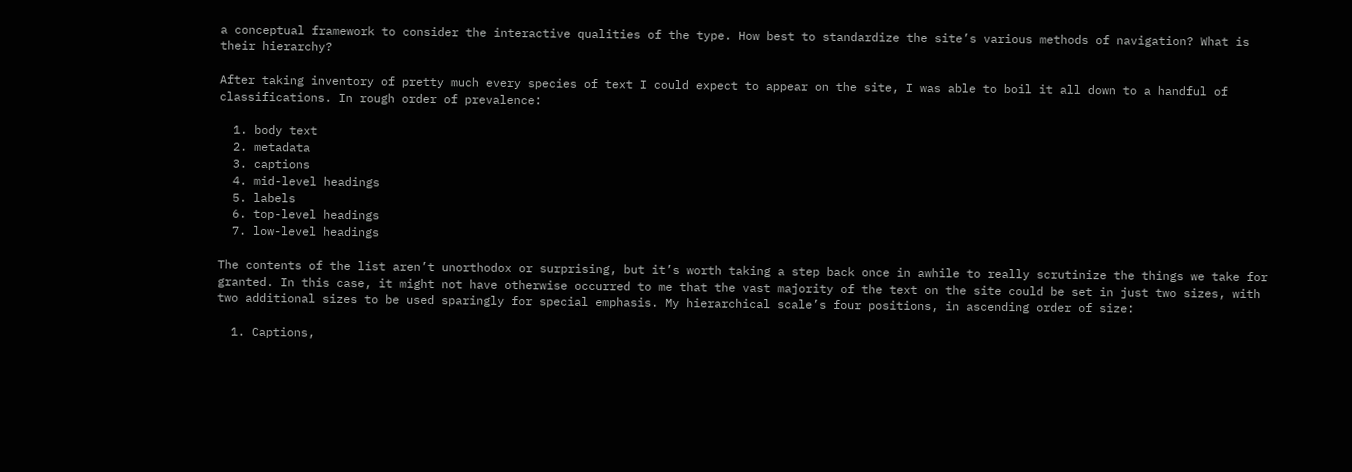a conceptual framework to consider the interactive qualities of the type. How best to standardize the site’s various methods of navigation? What is their hierarchy?

After taking inventory of pretty much every species of text I could expect to appear on the site, I was able to boil it all down to a handful of classifications. In rough order of prevalence:

  1. body text
  2. metadata
  3. captions
  4. mid-level headings
  5. labels
  6. top-level headings
  7. low-level headings

The contents of the list aren’t unorthodox or surprising, but it’s worth taking a step back once in awhile to really scrutinize the things we take for granted. In this case, it might not have otherwise occurred to me that the vast majority of the text on the site could be set in just two sizes, with two additional sizes to be used sparingly for special emphasis. My hierarchical scale’s four positions, in ascending order of size:

  1. Captions,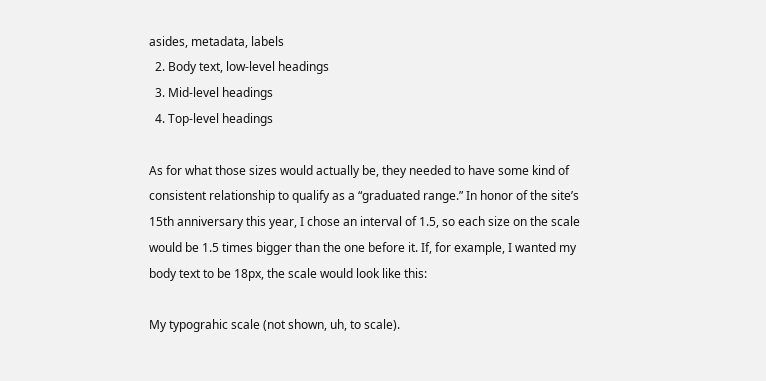asides, metadata, labels
  2. Body text, low-level headings
  3. Mid-level headings
  4. Top-level headings

As for what those sizes would actually be, they needed to have some kind of consistent relationship to qualify as a “graduated range.” In honor of the site’s 15th anniversary this year, I chose an interval of 1.5, so each size on the scale would be 1.5 times bigger than the one before it. If, for example, I wanted my body text to be 18px, the scale would look like this:

My typograhic scale (not shown, uh, to scale).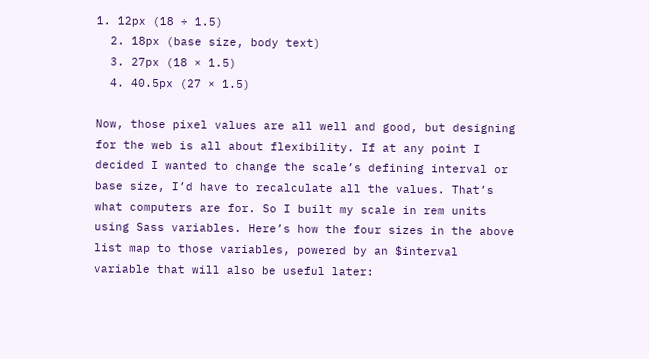1. 12px (18 ÷ 1.5)
  2. 18px (base size, body text)
  3. 27px (18 × 1.5)
  4. 40.5px (27 × 1.5)

Now, those pixel values are all well and good, but designing for the web is all about flexibility. If at any point I decided I wanted to change the scale’s defining interval or base size, I’d have to recalculate all the values. That’s what computers are for. So I built my scale in rem units using Sass variables. Here’s how the four sizes in the above list map to those variables, powered by an $interval variable that will also be useful later: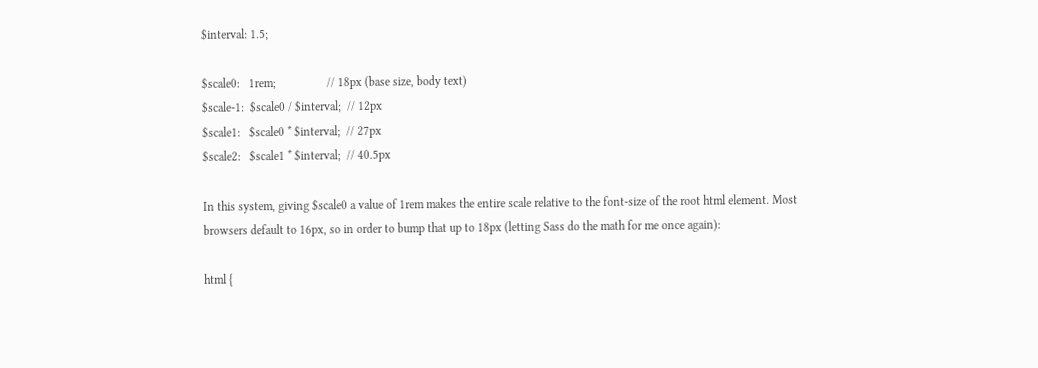$interval: 1.5;

$scale0:   1rem;                 // 18px (base size, body text)
$scale-1:  $scale0 / $interval;  // 12px
$scale1:   $scale0 * $interval;  // 27px
$scale2:   $scale1 * $interval;  // 40.5px

In this system, giving $scale0 a value of 1rem makes the entire scale relative to the font-size of the root html element. Most browsers default to 16px, so in order to bump that up to 18px (letting Sass do the math for me once again):

html {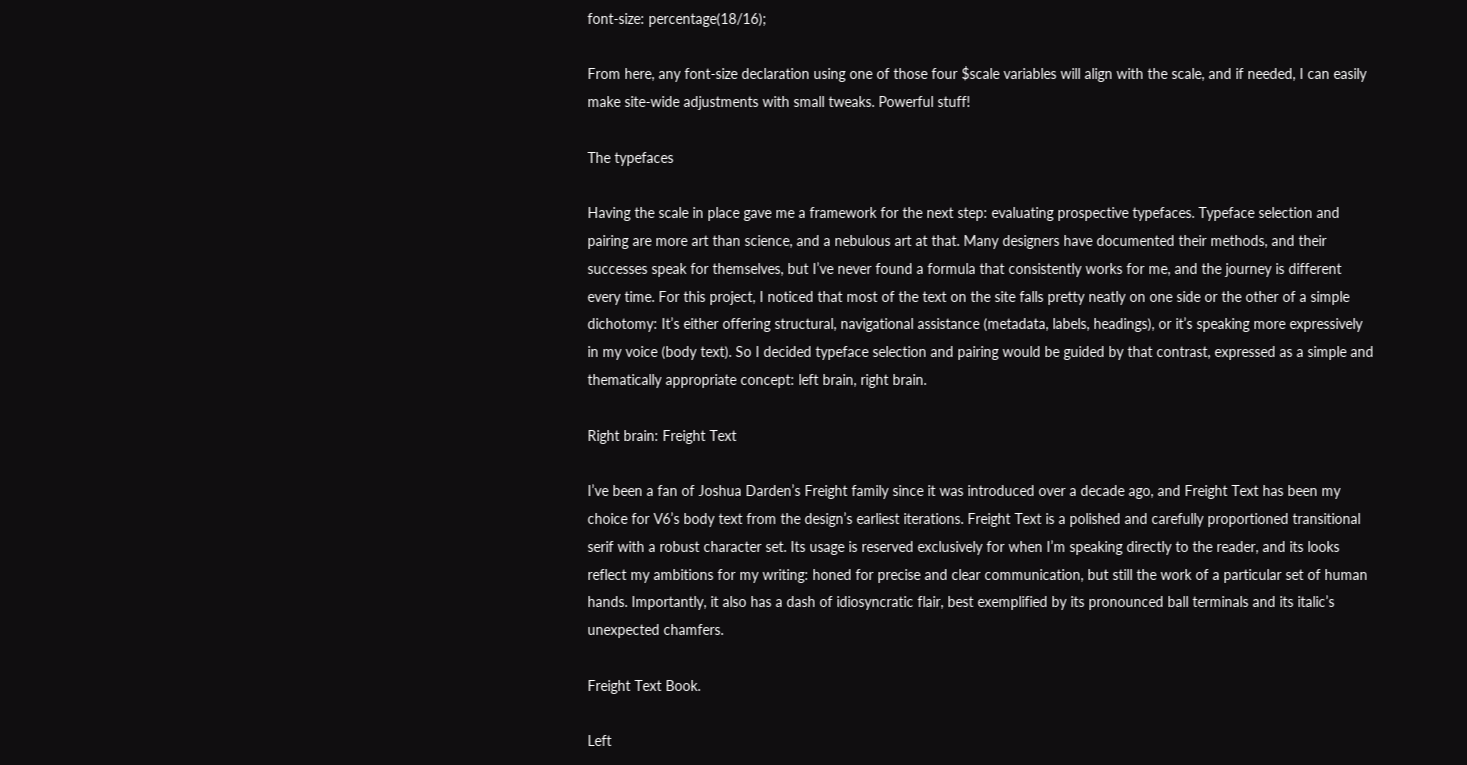font-size: percentage(18/16);

From here, any font-size declaration using one of those four $scale variables will align with the scale, and if needed, I can easily make site-wide adjustments with small tweaks. Powerful stuff!

The typefaces

Having the scale in place gave me a framework for the next step: evaluating prospective typefaces. Typeface selection and pairing are more art than science, and a nebulous art at that. Many designers have documented their methods, and their successes speak for themselves, but I’ve never found a formula that consistently works for me, and the journey is different every time. For this project, I noticed that most of the text on the site falls pretty neatly on one side or the other of a simple dichotomy: It’s either offering structural, navigational assistance (metadata, labels, headings), or it’s speaking more expressively in my voice (body text). So I decided typeface selection and pairing would be guided by that contrast, expressed as a simple and thematically appropriate concept: left brain, right brain.

Right brain: Freight Text

I’ve been a fan of Joshua Darden’s Freight family since it was introduced over a decade ago, and Freight Text has been my choice for V6’s body text from the design’s earliest iterations. Freight Text is a polished and carefully proportioned transitional serif with a robust character set. Its usage is reserved exclusively for when I’m speaking directly to the reader, and its looks reflect my ambitions for my writing: honed for precise and clear communication, but still the work of a particular set of human hands. Importantly, it also has a dash of idiosyncratic flair, best exemplified by its pronounced ball terminals and its italic’s unexpected chamfers.

Freight Text Book.

Left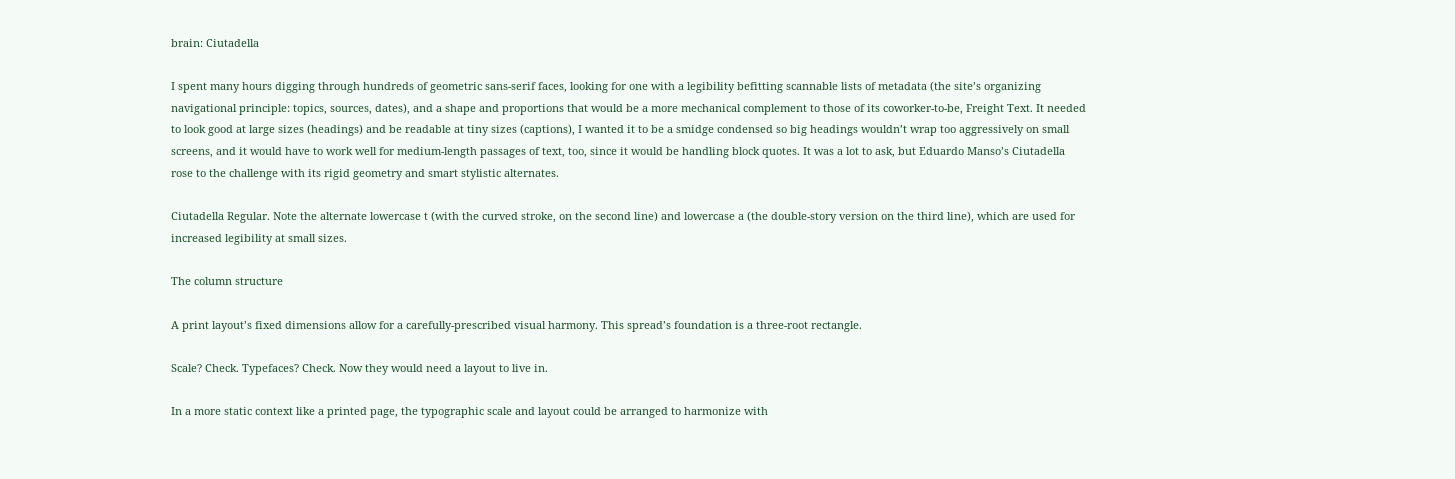brain: Ciutadella

I spent many hours digging through hundreds of geometric sans-serif faces, looking for one with a legibility befitting scannable lists of metadata (the site’s organizing navigational principle: topics, sources, dates), and a shape and proportions that would be a more mechanical complement to those of its coworker-to-be, Freight Text. It needed to look good at large sizes (headings) and be readable at tiny sizes (captions), I wanted it to be a smidge condensed so big headings wouldn’t wrap too aggressively on small screens, and it would have to work well for medium-length passages of text, too, since it would be handling block quotes. It was a lot to ask, but Eduardo Manso’s Ciutadella rose to the challenge with its rigid geometry and smart stylistic alternates.

Ciutadella Regular. Note the alternate lowercase t (with the curved stroke, on the second line) and lowercase a (the double-story version on the third line), which are used for increased legibility at small sizes.

The column structure

A print layout’s fixed dimensions allow for a carefully-prescribed visual harmony. This spread’s foundation is a three-root rectangle.

Scale? Check. Typefaces? Check. Now they would need a layout to live in.

In a more static context like a printed page, the typographic scale and layout could be arranged to harmonize with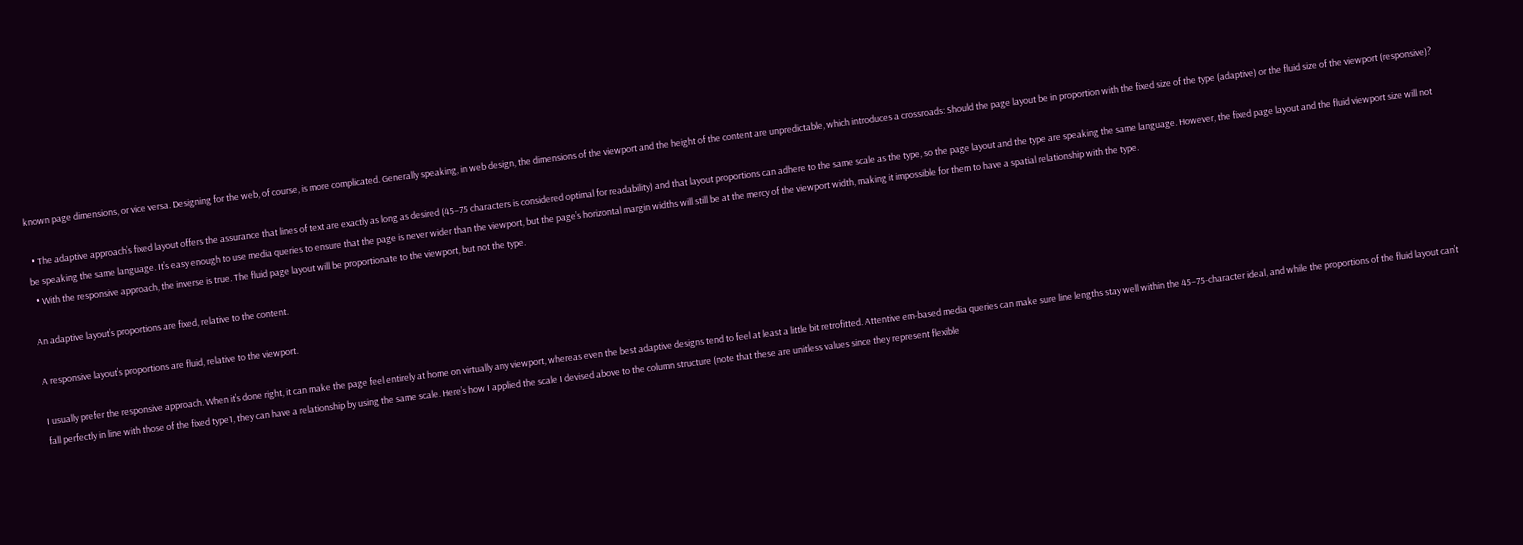known page dimensions, or vice versa. Designing for the web, of course, is more complicated. Generally speaking, in web design, the dimensions of the viewport and the height of the content are unpredictable, which introduces a crossroads: Should the page layout be in proportion with the fixed size of the type (adaptive) or the fluid size of the viewport (responsive)?

  • The adaptive approach’s fixed layout offers the assurance that lines of text are exactly as long as desired (45–75 characters is considered optimal for readability) and that layout proportions can adhere to the same scale as the type, so the page layout and the type are speaking the same language. However, the fixed page layout and the fluid viewport size will not be speaking the same language. It’s easy enough to use media queries to ensure that the page is never wider than the viewport, but the page’s horizontal margin widths will still be at the mercy of the viewport width, making it impossible for them to have a spatial relationship with the type.
  • With the responsive approach, the inverse is true. The fluid page layout will be proportionate to the viewport, but not the type.

An adaptive layout’s proportions are fixed, relative to the content.

A responsive layout’s proportions are fluid, relative to the viewport.

I usually prefer the responsive approach. When it’s done right, it can make the page feel entirely at home on virtually any viewport, whereas even the best adaptive designs tend to feel at least a little bit retrofitted. Attentive em-based media queries can make sure line lengths stay well within the 45–75-character ideal, and while the proportions of the fluid layout can’t fall perfectly in line with those of the fixed type1, they can have a relationship by using the same scale. Here’s how I applied the scale I devised above to the column structure (note that these are unitless values since they represent flexible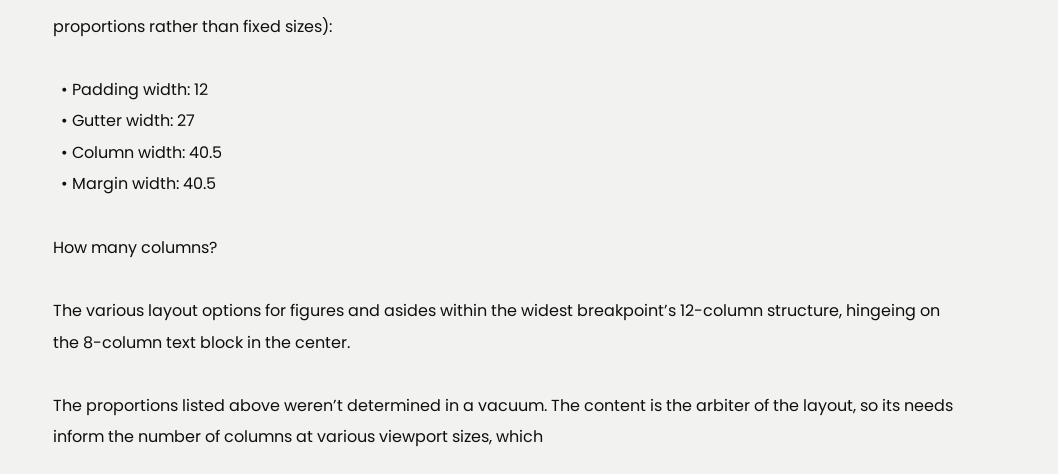proportions rather than fixed sizes):

  • Padding width: 12
  • Gutter width: 27
  • Column width: 40.5
  • Margin width: 40.5

How many columns?

The various layout options for figures and asides within the widest breakpoint’s 12-column structure, hingeing on the 8-column text block in the center.

The proportions listed above weren’t determined in a vacuum. The content is the arbiter of the layout, so its needs inform the number of columns at various viewport sizes, which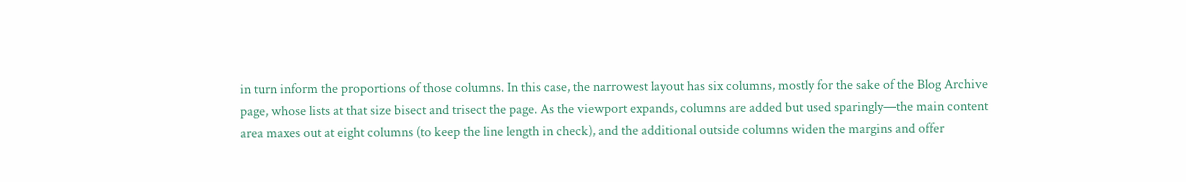in turn inform the proportions of those columns. In this case, the narrowest layout has six columns, mostly for the sake of the Blog Archive page, whose lists at that size bisect and trisect the page. As the viewport expands, columns are added but used sparingly—the main content area maxes out at eight columns (to keep the line length in check), and the additional outside columns widen the margins and offer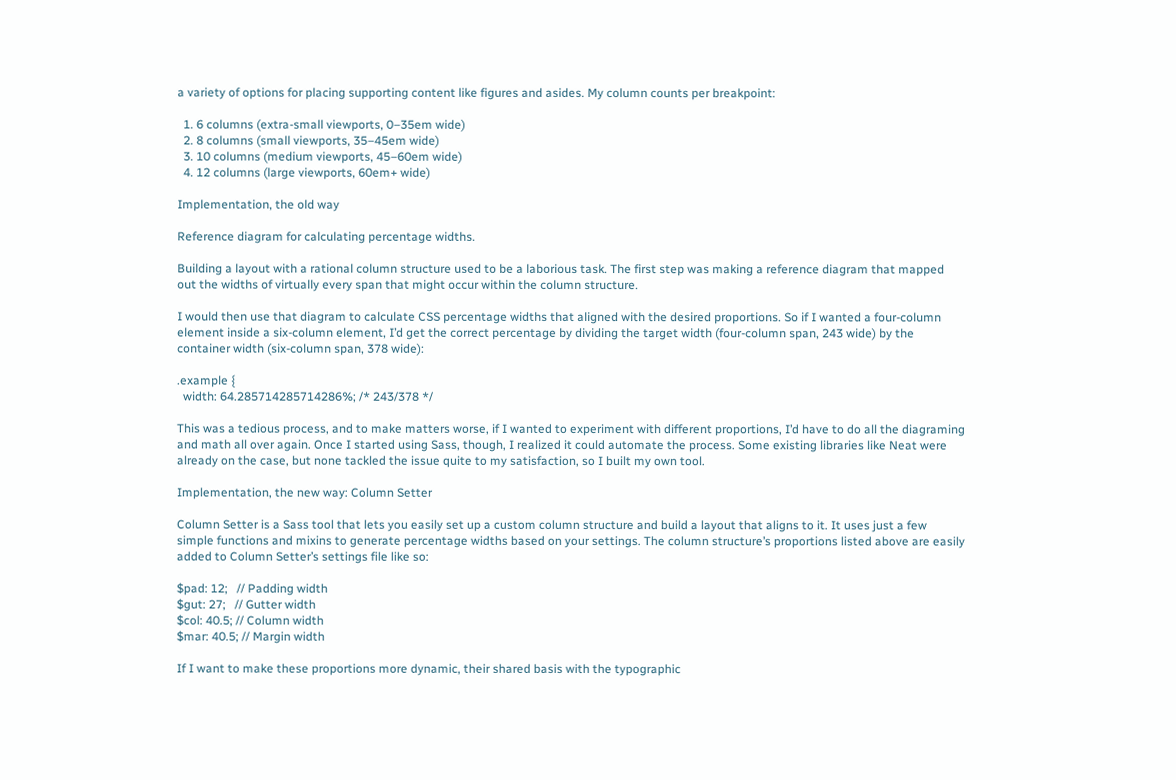a variety of options for placing supporting content like figures and asides. My column counts per breakpoint:

  1. 6 columns (extra-small viewports, 0–35em wide)
  2. 8 columns (small viewports, 35–45em wide)
  3. 10 columns (medium viewports, 45–60em wide)
  4. 12 columns (large viewports, 60em+ wide)

Implementation, the old way

Reference diagram for calculating percentage widths.

Building a layout with a rational column structure used to be a laborious task. The first step was making a reference diagram that mapped out the widths of virtually every span that might occur within the column structure.

I would then use that diagram to calculate CSS percentage widths that aligned with the desired proportions. So if I wanted a four-column element inside a six-column element, I’d get the correct percentage by dividing the target width (four-column span, 243 wide) by the container width (six-column span, 378 wide):

.example {
  width: 64.285714285714286%; /* 243/378 */

This was a tedious process, and to make matters worse, if I wanted to experiment with different proportions, I’d have to do all the diagraming and math all over again. Once I started using Sass, though, I realized it could automate the process. Some existing libraries like Neat were already on the case, but none tackled the issue quite to my satisfaction, so I built my own tool.

Implementation, the new way: Column Setter

Column Setter is a Sass tool that lets you easily set up a custom column structure and build a layout that aligns to it. It uses just a few simple functions and mixins to generate percentage widths based on your settings. The column structure’s proportions listed above are easily added to Column Setter’s settings file like so:

$pad: 12;   // Padding width
$gut: 27;   // Gutter width
$col: 40.5; // Column width
$mar: 40.5; // Margin width

If I want to make these proportions more dynamic, their shared basis with the typographic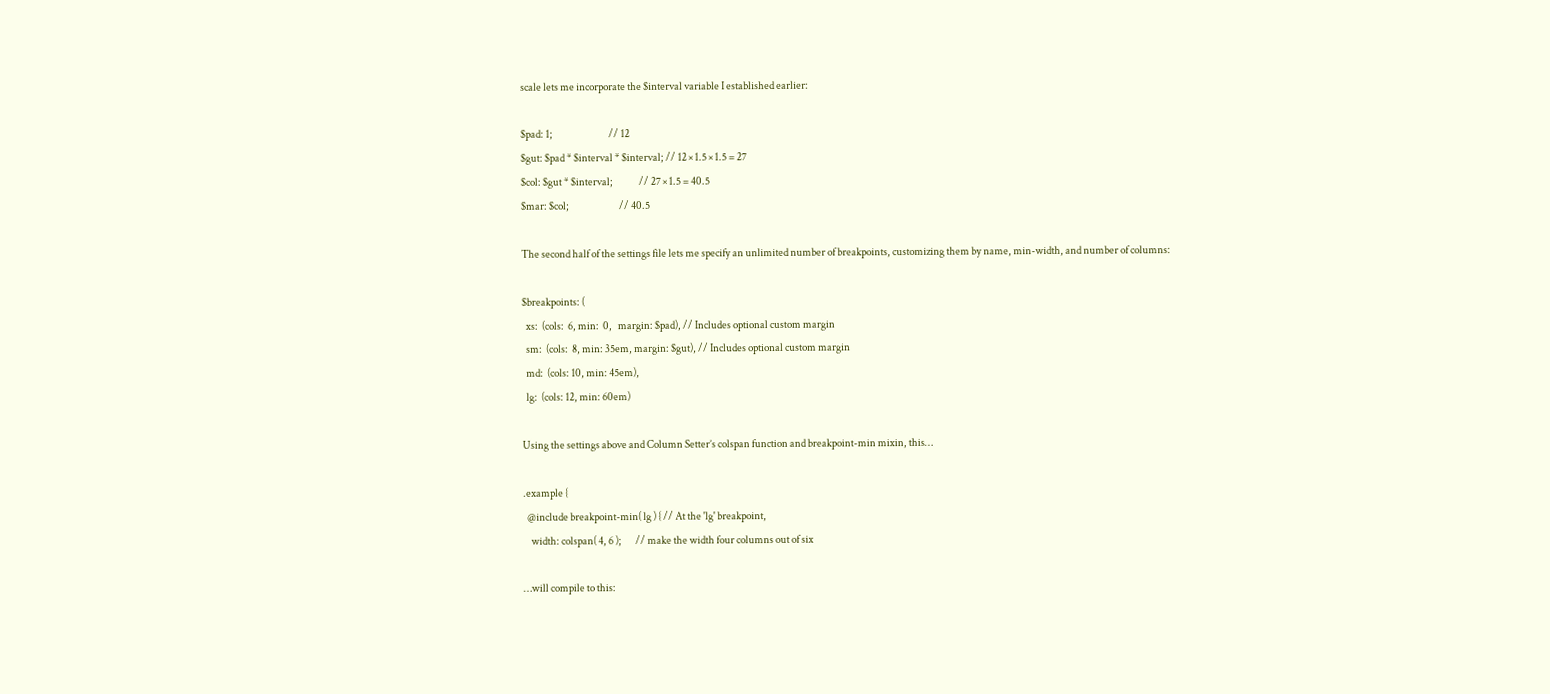scale lets me incorporate the $interval variable I established earlier:

$pad: 1;                            // 12
$gut: $pad * $interval * $interval; // 12 × 1.5 × 1.5 = 27
$col: $gut * $interval;             // 27 × 1.5 = 40.5
$mar: $col;                         // 40.5

The second half of the settings file lets me specify an unlimited number of breakpoints, customizing them by name, min-width, and number of columns:

$breakpoints: (
  xs:  (cols:  6, min:  0,   margin: $pad), // Includes optional custom margin
  sm:  (cols:  8, min: 35em, margin: $gut), // Includes optional custom margin
  md:  (cols: 10, min: 45em),
  lg:  (cols: 12, min: 60em)

Using the settings above and Column Setter’s colspan function and breakpoint-min mixin, this…

.example {
  @include breakpoint-min( lg ) { // At the 'lg' breakpoint,
    width: colspan( 4, 6 );       // make the width four columns out of six

…will compile to this: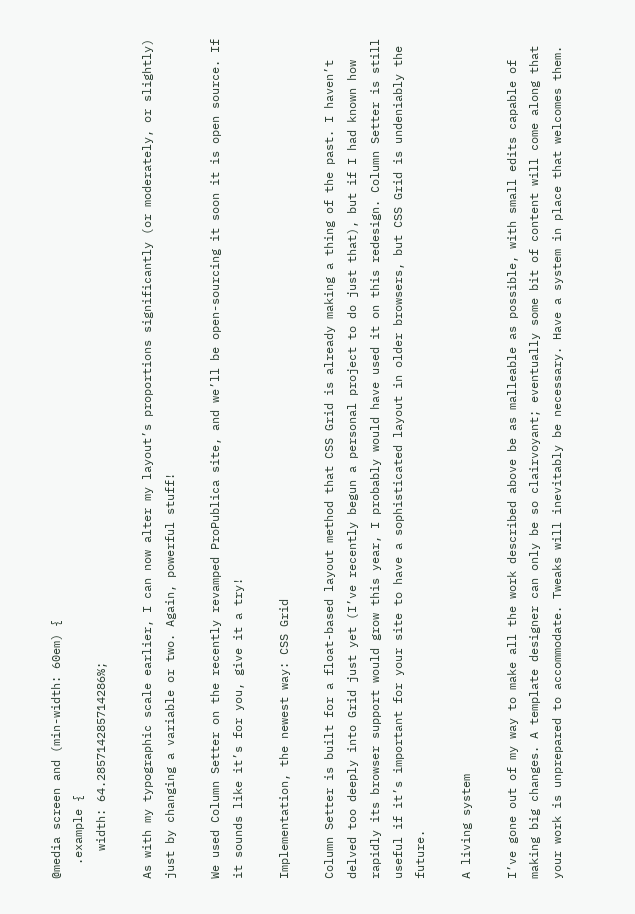@media screen and (min-width: 60em) {
  .example {
    width: 64.285714285714286%;

As with my typographic scale earlier, I can now alter my layout’s proportions significantly (or moderately, or slightly) just by changing a variable or two. Again, powerful stuff!

We used Column Setter on the recently revamped ProPublica site, and we’ll be open-sourcing it soon it is open source. If it sounds like it’s for you, give it a try!

Implementation, the newest way: CSS Grid

Column Setter is built for a float-based layout method that CSS Grid is already making a thing of the past. I haven’t delved too deeply into Grid just yet (I’ve recently begun a personal project to do just that), but if I had known how rapidly its browser support would grow this year, I probably would have used it on this redesign. Column Setter is still useful if it’s important for your site to have a sophisticated layout in older browsers, but CSS Grid is undeniably the future.

A living system

I’ve gone out of my way to make all the work described above be as malleable as possible, with small edits capable of making big changes. A template designer can only be so clairvoyant; eventually some bit of content will come along that your work is unprepared to accommodate. Tweaks will inevitably be necessary. Have a system in place that welcomes them.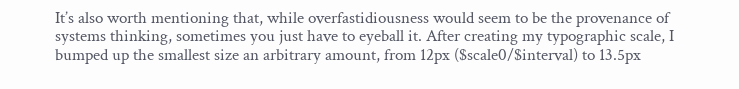It’s also worth mentioning that, while overfastidiousness would seem to be the provenance of systems thinking, sometimes you just have to eyeball it. After creating my typographic scale, I bumped up the smallest size an arbitrary amount, from 12px ($scale0/$interval) to 13.5px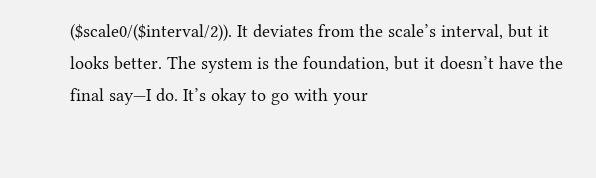($scale0/($interval/2)). It deviates from the scale’s interval, but it looks better. The system is the foundation, but it doesn’t have the final say—I do. It’s okay to go with your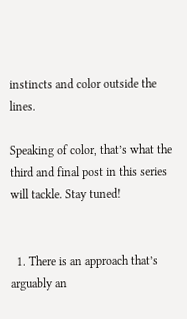instincts and color outside the lines.

Speaking of color, that’s what the third and final post in this series will tackle. Stay tuned!


  1. There is an approach that’s arguably an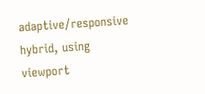adaptive/responsive hybrid, using viewport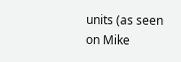units (as seen on Mike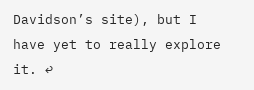Davidson’s site), but I have yet to really explore it. ↩